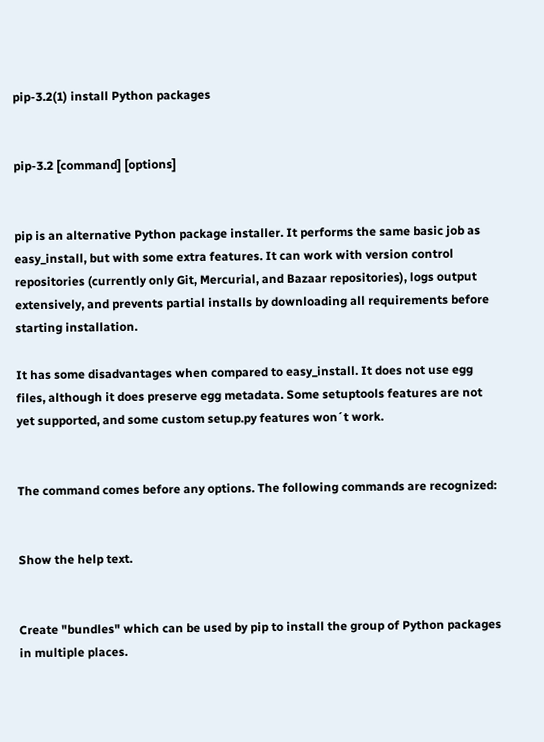pip-3.2(1) install Python packages


pip-3.2 [command] [options]


pip is an alternative Python package installer. It performs the same basic job as easy_install, but with some extra features. It can work with version control repositories (currently only Git, Mercurial, and Bazaar repositories), logs output extensively, and prevents partial installs by downloading all requirements before starting installation.

It has some disadvantages when compared to easy_install. It does not use egg files, although it does preserve egg metadata. Some setuptools features are not yet supported, and some custom setup.py features won´t work.


The command comes before any options. The following commands are recognized:


Show the help text.


Create "bundles" which can be used by pip to install the group of Python packages in multiple places.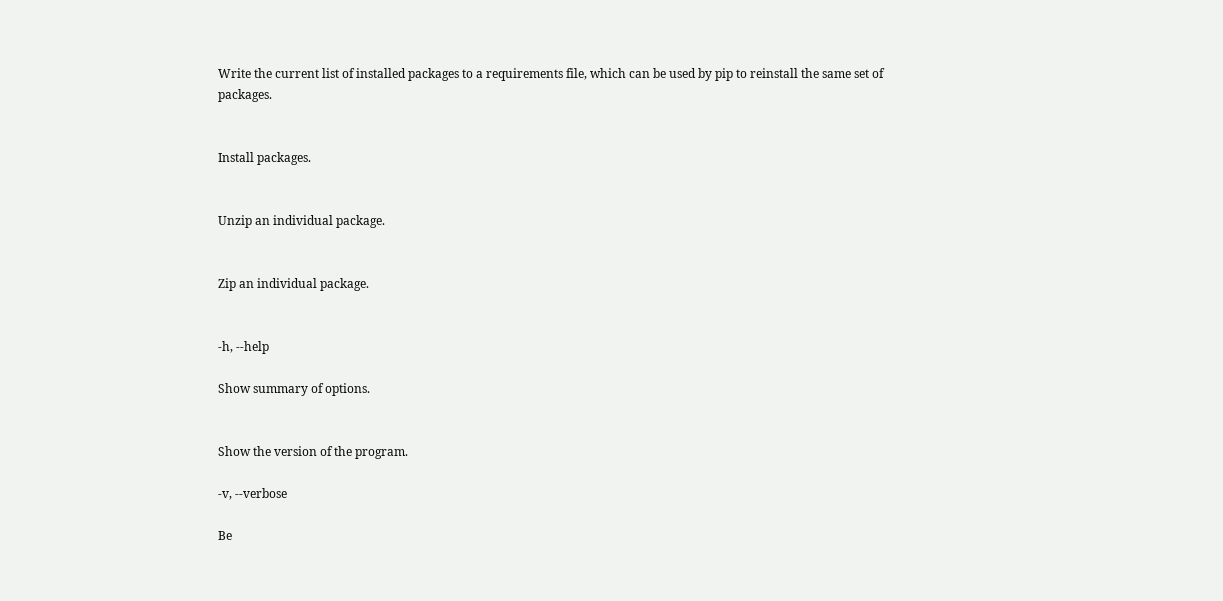Write the current list of installed packages to a requirements file, which can be used by pip to reinstall the same set of packages.


Install packages.


Unzip an individual package.


Zip an individual package.


-h, --help

Show summary of options.


Show the version of the program.

-v, --verbose

Be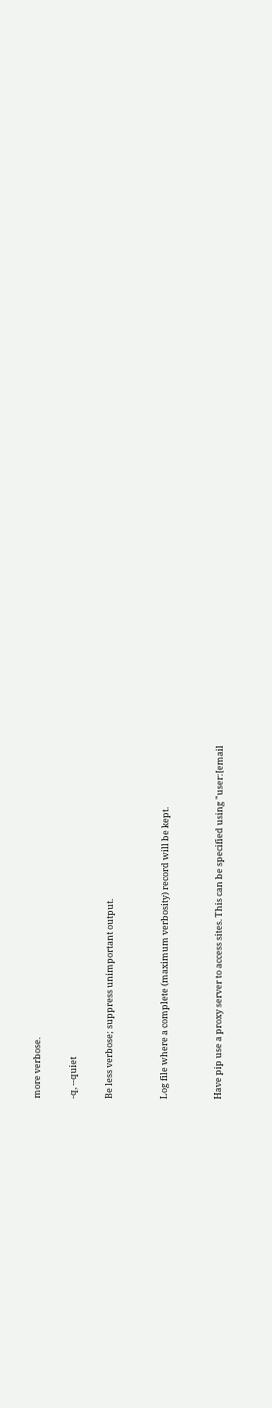more verbose.

-q, --quiet

Be less verbose; suppress unimportant output.


Log file where a complete (maximum verbosity) record will be kept.


Have pip use a proxy server to access sites. This can be specified using "user:[email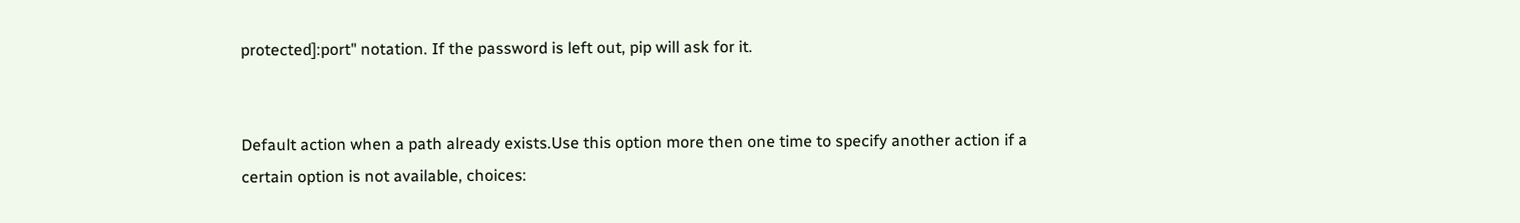protected]:port" notation. If the password is left out, pip will ask for it.


Default action when a path already exists.Use this option more then one time to specify another action if a certain option is not available, choices: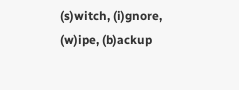(s)witch, (i)gnore, (w)ipe, (b)ackup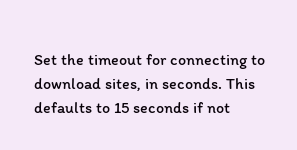Set the timeout for connecting to download sites, in seconds. This defaults to 15 seconds if not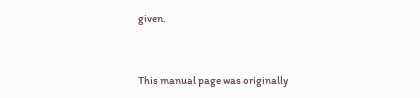given.


This manual page was originally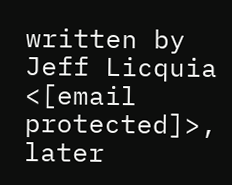written by Jeff Licquia <[email protected]>, later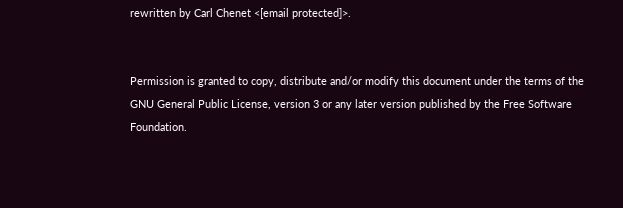rewritten by Carl Chenet <[email protected]>.


Permission is granted to copy, distribute and/or modify this document under the terms of the GNU General Public License, version 3 or any later version published by the Free Software Foundation.